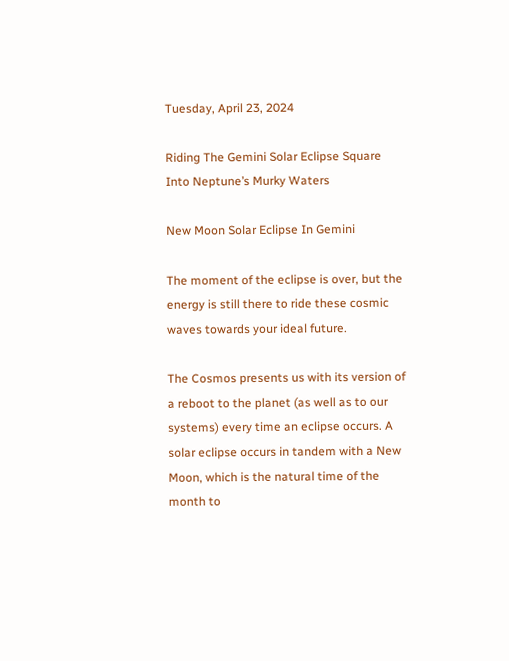Tuesday, April 23, 2024

Riding The Gemini Solar Eclipse Square Into Neptune’s Murky Waters

New Moon Solar Eclipse In Gemini

The moment of the eclipse is over, but the energy is still there to ride these cosmic waves towards your ideal future.

The Cosmos presents us with its version of a reboot to the planet (as well as to our systems) every time an eclipse occurs. A solar eclipse occurs in tandem with a New Moon, which is the natural time of the month to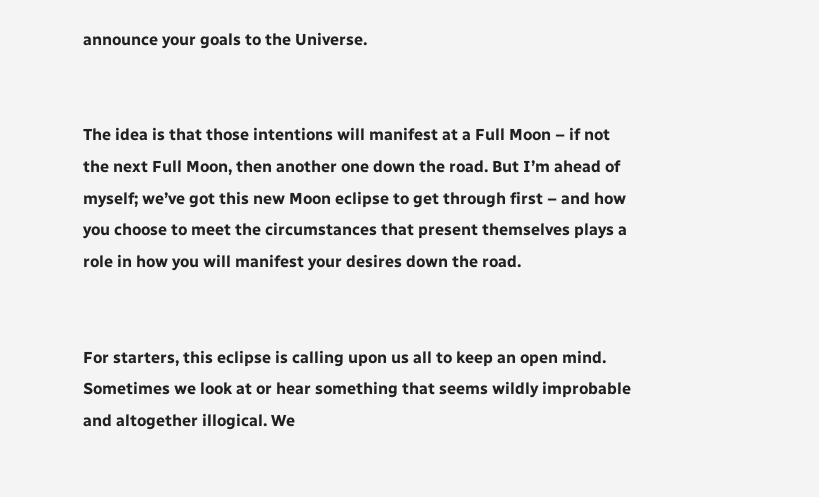announce your goals to the Universe.


The idea is that those intentions will manifest at a Full Moon – if not the next Full Moon, then another one down the road. But I’m ahead of myself; we’ve got this new Moon eclipse to get through first – and how you choose to meet the circumstances that present themselves plays a role in how you will manifest your desires down the road.


For starters, this eclipse is calling upon us all to keep an open mind. Sometimes we look at or hear something that seems wildly improbable and altogether illogical. We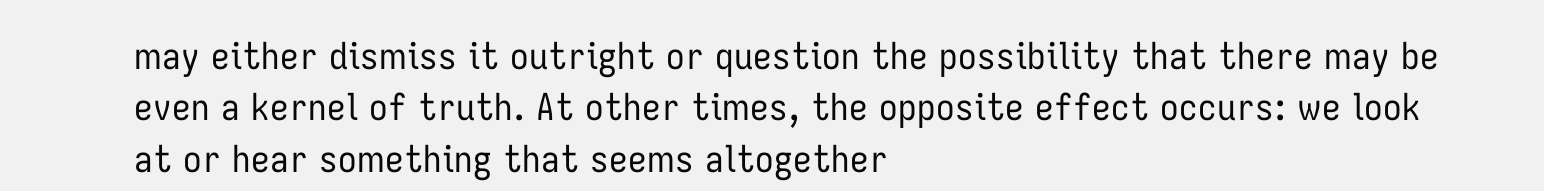may either dismiss it outright or question the possibility that there may be even a kernel of truth. At other times, the opposite effect occurs: we look at or hear something that seems altogether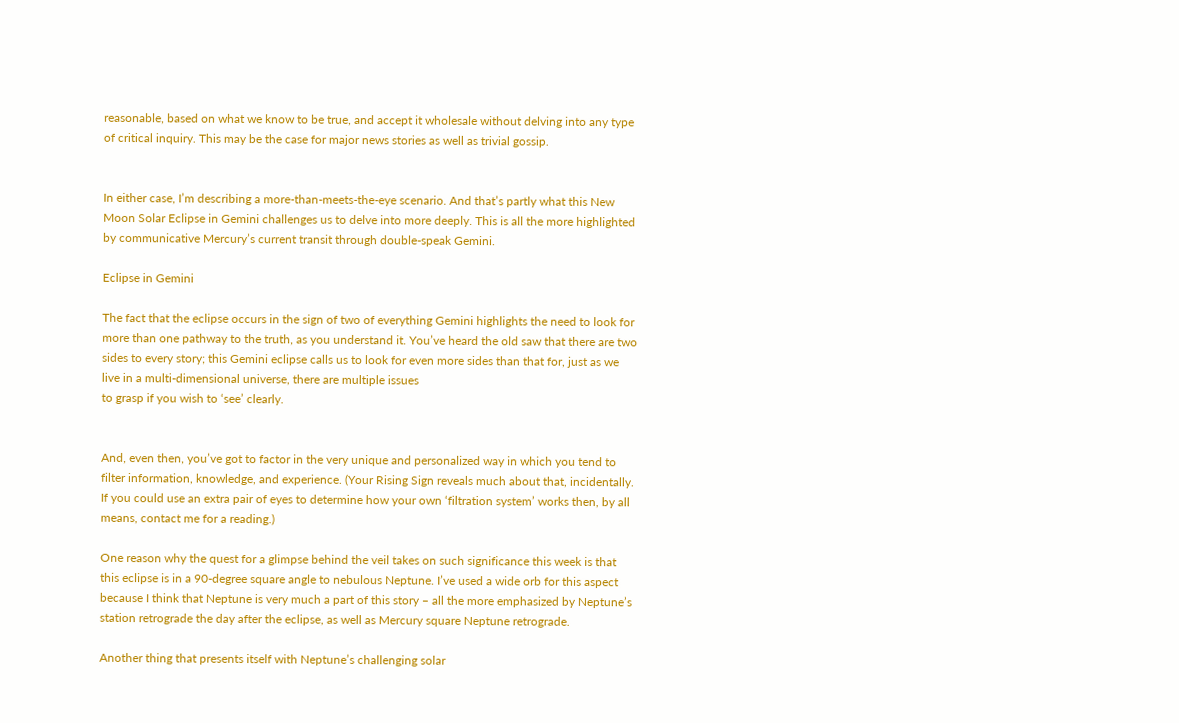reasonable, based on what we know to be true, and accept it wholesale without delving into any type of critical inquiry. This may be the case for major news stories as well as trivial gossip.


In either case, I’m describing a more-than-meets-the-eye scenario. And that’s partly what this New Moon Solar Eclipse in Gemini challenges us to delve into more deeply. This is all the more highlighted by communicative Mercury’s current transit through double-speak Gemini.

Eclipse in Gemini

The fact that the eclipse occurs in the sign of two of everything Gemini highlights the need to look for more than one pathway to the truth, as you understand it. You’ve heard the old saw that there are two sides to every story; this Gemini eclipse calls us to look for even more sides than that for, just as we live in a multi-dimensional universe, there are multiple issues
to grasp if you wish to ‘see’ clearly.


And, even then, you’ve got to factor in the very unique and personalized way in which you tend to filter information, knowledge, and experience. (Your Rising Sign reveals much about that, incidentally. If you could use an extra pair of eyes to determine how your own ‘filtration system’ works then, by all means, contact me for a reading.)

One reason why the quest for a glimpse behind the veil takes on such significance this week is that this eclipse is in a 90-degree square angle to nebulous Neptune. I’ve used a wide orb for this aspect because I think that Neptune is very much a part of this story – all the more emphasized by Neptune’s station retrograde the day after the eclipse, as well as Mercury square Neptune retrograde.

Another thing that presents itself with Neptune’s challenging solar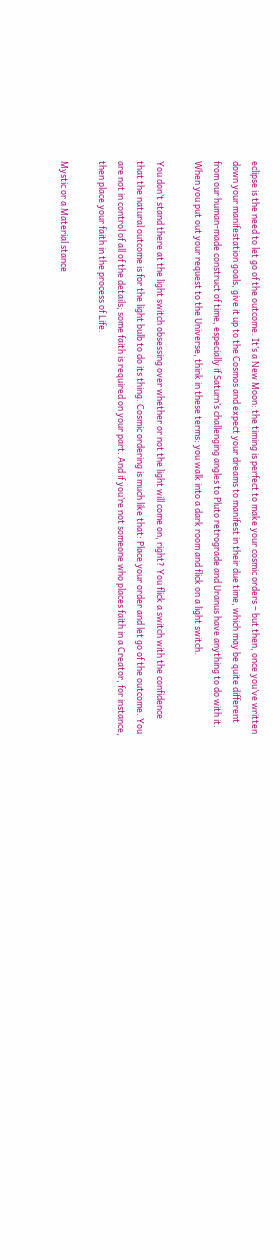eclipse is the need to let go of the outcome. It’s a New Moon: the timing is perfect to make your cosmic orders – but then, once you’ve written down your manifestation goals, give it up to the Cosmos and expect your dreams to manifest in their due time, which may be quite different from our human-made construct of time, especially if Saturn’s challenging angles to Pluto retrograde and Uranus have anything to do with it. When you put out your request to the Universe, think in these terms: you walk into a dark room and flick on a light switch.

You don’t stand there at the light switch obsessing over whether or not the light will come on, right? You flick a switch with the confidence that the natural outcome is for the light bulb to do its thing. Cosmic ordering is much like that: Place your order and let go of the outcome. You are not in control of all of the details; some faith is required on your part. And if you’re not someone who places faith in a Creator, for instance, then place your faith in the process of Life.

Mystic or a Material stance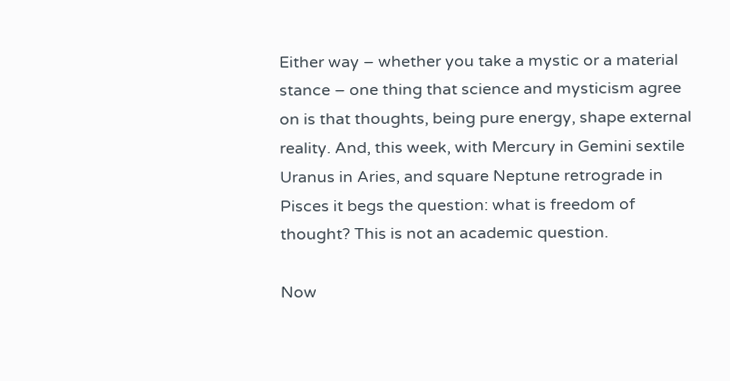Either way – whether you take a mystic or a material stance – one thing that science and mysticism agree on is that thoughts, being pure energy, shape external reality. And, this week, with Mercury in Gemini sextile Uranus in Aries, and square Neptune retrograde in Pisces it begs the question: what is freedom of thought? This is not an academic question.

Now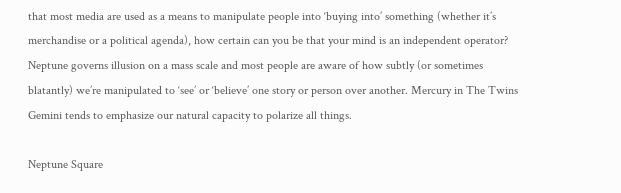that most media are used as a means to manipulate people into ‘buying into’ something (whether it’s merchandise or a political agenda), how certain can you be that your mind is an independent operator? Neptune governs illusion on a mass scale and most people are aware of how subtly (or sometimes blatantly) we’re manipulated to ‘see’ or ‘believe’ one story or person over another. Mercury in The Twins Gemini tends to emphasize our natural capacity to polarize all things.

Neptune Square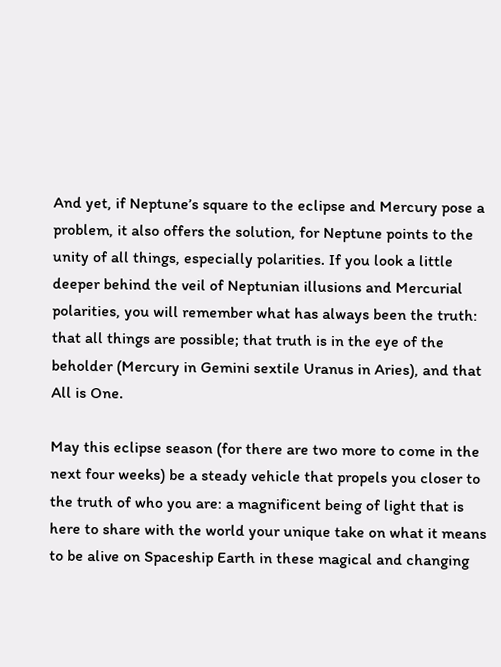And yet, if Neptune’s square to the eclipse and Mercury pose a problem, it also offers the solution, for Neptune points to the unity of all things, especially polarities. If you look a little deeper behind the veil of Neptunian illusions and Mercurial polarities, you will remember what has always been the truth: that all things are possible; that truth is in the eye of the beholder (Mercury in Gemini sextile Uranus in Aries), and that All is One.

May this eclipse season (for there are two more to come in the next four weeks) be a steady vehicle that propels you closer to the truth of who you are: a magnificent being of light that is here to share with the world your unique take on what it means to be alive on Spaceship Earth in these magical and changing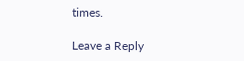times.

Leave a Reply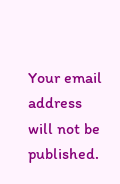Your email address will not be published.